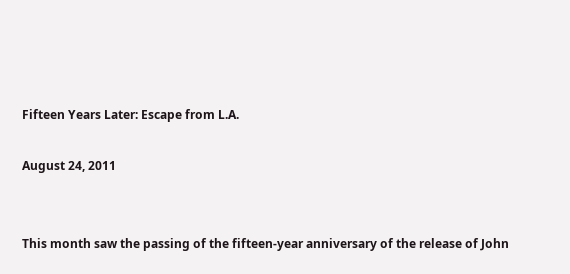Fifteen Years Later: Escape from L.A.

August 24, 2011


This month saw the passing of the fifteen-year anniversary of the release of John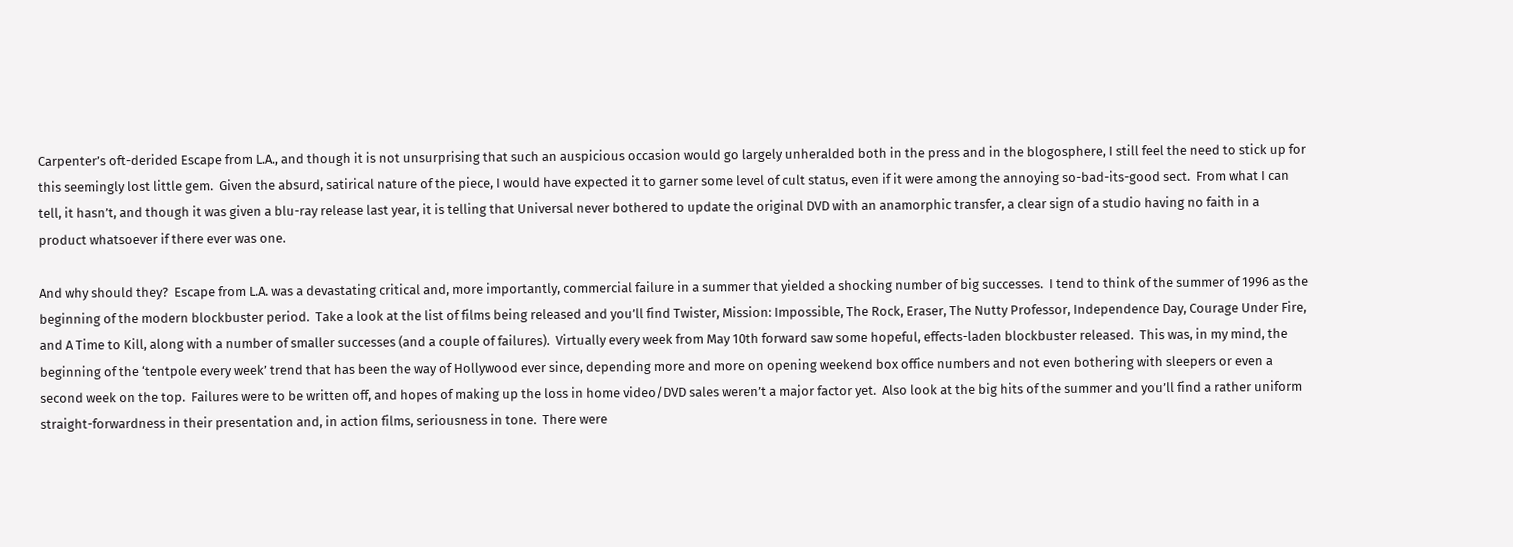Carpenter’s oft-derided Escape from L.A., and though it is not unsurprising that such an auspicious occasion would go largely unheralded both in the press and in the blogosphere, I still feel the need to stick up for this seemingly lost little gem.  Given the absurd, satirical nature of the piece, I would have expected it to garner some level of cult status, even if it were among the annoying so-bad-its-good sect.  From what I can tell, it hasn’t, and though it was given a blu-ray release last year, it is telling that Universal never bothered to update the original DVD with an anamorphic transfer, a clear sign of a studio having no faith in a product whatsoever if there ever was one.

And why should they?  Escape from L.A. was a devastating critical and, more importantly, commercial failure in a summer that yielded a shocking number of big successes.  I tend to think of the summer of 1996 as the beginning of the modern blockbuster period.  Take a look at the list of films being released and you’ll find Twister, Mission: Impossible, The Rock, Eraser, The Nutty Professor, Independence Day, Courage Under Fire, and A Time to Kill, along with a number of smaller successes (and a couple of failures).  Virtually every week from May 10th forward saw some hopeful, effects-laden blockbuster released.  This was, in my mind, the beginning of the ‘tentpole every week’ trend that has been the way of Hollywood ever since, depending more and more on opening weekend box office numbers and not even bothering with sleepers or even a second week on the top.  Failures were to be written off, and hopes of making up the loss in home video/DVD sales weren’t a major factor yet.  Also look at the big hits of the summer and you’ll find a rather uniform straight-forwardness in their presentation and, in action films, seriousness in tone.  There were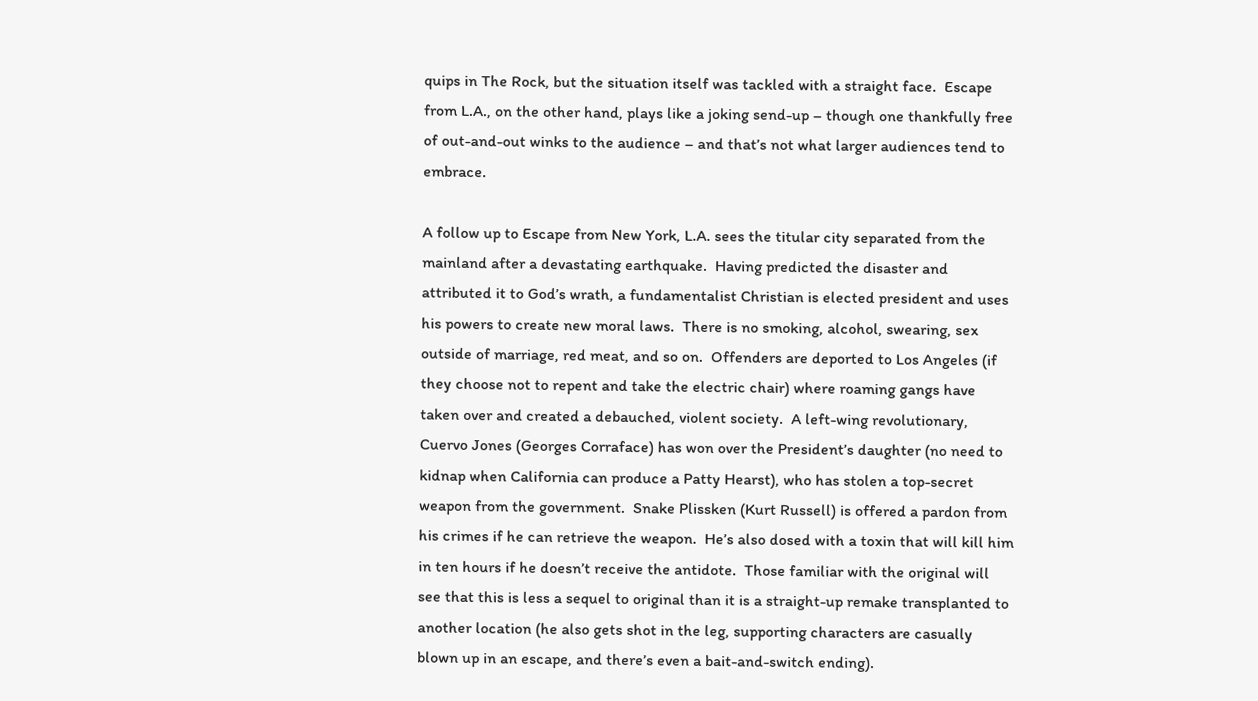quips in The Rock, but the situation itself was tackled with a straight face.  Escape from L.A., on the other hand, plays like a joking send-up – though one thankfully free of out-and-out winks to the audience – and that’s not what larger audiences tend to embrace.

A follow up to Escape from New York, L.A. sees the titular city separated from the mainland after a devastating earthquake.  Having predicted the disaster and attributed it to God’s wrath, a fundamentalist Christian is elected president and uses his powers to create new moral laws.  There is no smoking, alcohol, swearing, sex outside of marriage, red meat, and so on.  Offenders are deported to Los Angeles (if they choose not to repent and take the electric chair) where roaming gangs have taken over and created a debauched, violent society.  A left-wing revolutionary, Cuervo Jones (Georges Corraface) has won over the President’s daughter (no need to kidnap when California can produce a Patty Hearst), who has stolen a top-secret weapon from the government.  Snake Plissken (Kurt Russell) is offered a pardon from his crimes if he can retrieve the weapon.  He’s also dosed with a toxin that will kill him in ten hours if he doesn’t receive the antidote.  Those familiar with the original will see that this is less a sequel to original than it is a straight-up remake transplanted to another location (he also gets shot in the leg, supporting characters are casually blown up in an escape, and there’s even a bait-and-switch ending).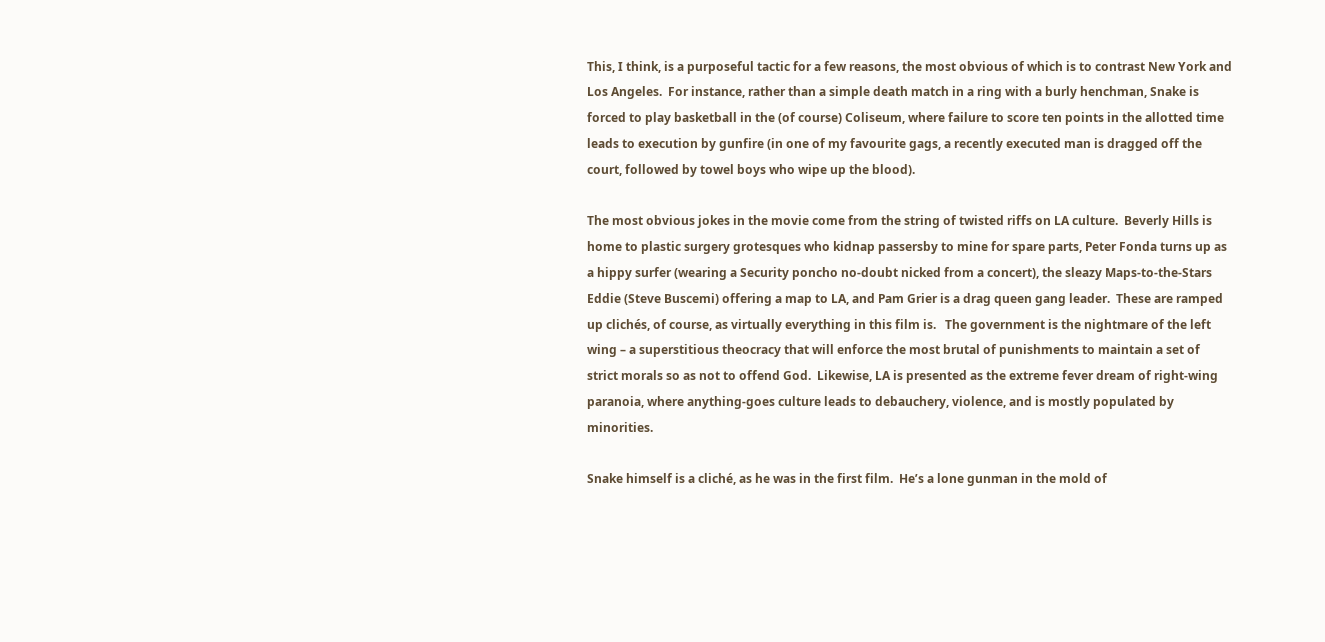This, I think, is a purposeful tactic for a few reasons, the most obvious of which is to contrast New York and Los Angeles.  For instance, rather than a simple death match in a ring with a burly henchman, Snake is forced to play basketball in the (of course) Coliseum, where failure to score ten points in the allotted time leads to execution by gunfire (in one of my favourite gags, a recently executed man is dragged off the court, followed by towel boys who wipe up the blood).

The most obvious jokes in the movie come from the string of twisted riffs on LA culture.  Beverly Hills is home to plastic surgery grotesques who kidnap passersby to mine for spare parts, Peter Fonda turns up as a hippy surfer (wearing a Security poncho no-doubt nicked from a concert), the sleazy Maps-to-the-Stars Eddie (Steve Buscemi) offering a map to LA, and Pam Grier is a drag queen gang leader.  These are ramped up clichés, of course, as virtually everything in this film is.   The government is the nightmare of the left wing – a superstitious theocracy that will enforce the most brutal of punishments to maintain a set of strict morals so as not to offend God.  Likewise, LA is presented as the extreme fever dream of right-wing paranoia, where anything-goes culture leads to debauchery, violence, and is mostly populated by minorities.

Snake himself is a cliché, as he was in the first film.  He’s a lone gunman in the mold of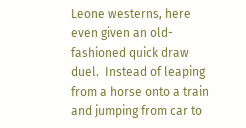Leone westerns, here even given an old-fashioned quick draw duel.  Instead of leaping from a horse onto a train and jumping from car to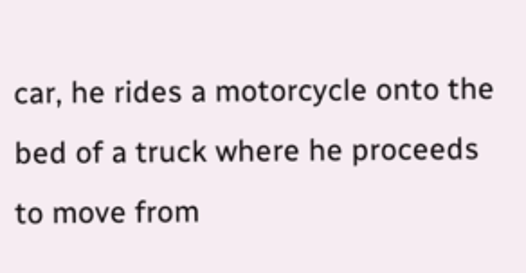car, he rides a motorcycle onto the bed of a truck where he proceeds to move from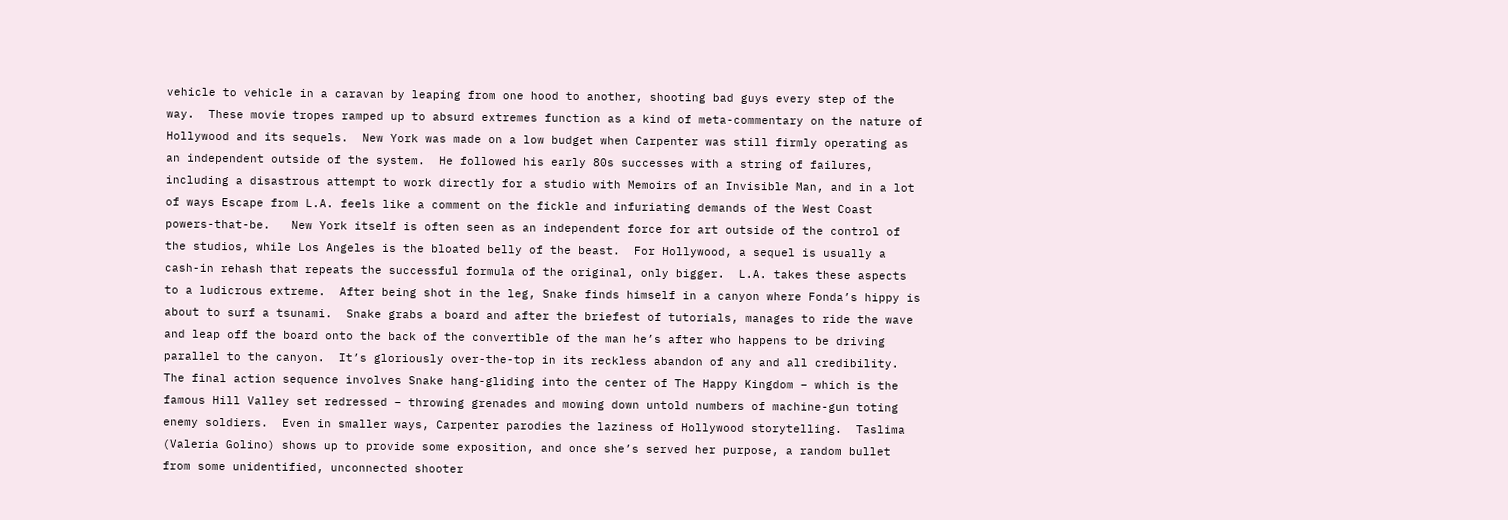vehicle to vehicle in a caravan by leaping from one hood to another, shooting bad guys every step of the way.  These movie tropes ramped up to absurd extremes function as a kind of meta-commentary on the nature of Hollywood and its sequels.  New York was made on a low budget when Carpenter was still firmly operating as an independent outside of the system.  He followed his early 80s successes with a string of failures, including a disastrous attempt to work directly for a studio with Memoirs of an Invisible Man, and in a lot of ways Escape from L.A. feels like a comment on the fickle and infuriating demands of the West Coast powers-that-be.   New York itself is often seen as an independent force for art outside of the control of the studios, while Los Angeles is the bloated belly of the beast.  For Hollywood, a sequel is usually a cash-in rehash that repeats the successful formula of the original, only bigger.  L.A. takes these aspects to a ludicrous extreme.  After being shot in the leg, Snake finds himself in a canyon where Fonda’s hippy is about to surf a tsunami.  Snake grabs a board and after the briefest of tutorials, manages to ride the wave and leap off the board onto the back of the convertible of the man he’s after who happens to be driving parallel to the canyon.  It’s gloriously over-the-top in its reckless abandon of any and all credibility.  The final action sequence involves Snake hang-gliding into the center of The Happy Kingdom – which is the famous Hill Valley set redressed – throwing grenades and mowing down untold numbers of machine-gun toting enemy soldiers.  Even in smaller ways, Carpenter parodies the laziness of Hollywood storytelling.  Taslima (Valeria Golino) shows up to provide some exposition, and once she’s served her purpose, a random bullet from some unidentified, unconnected shooter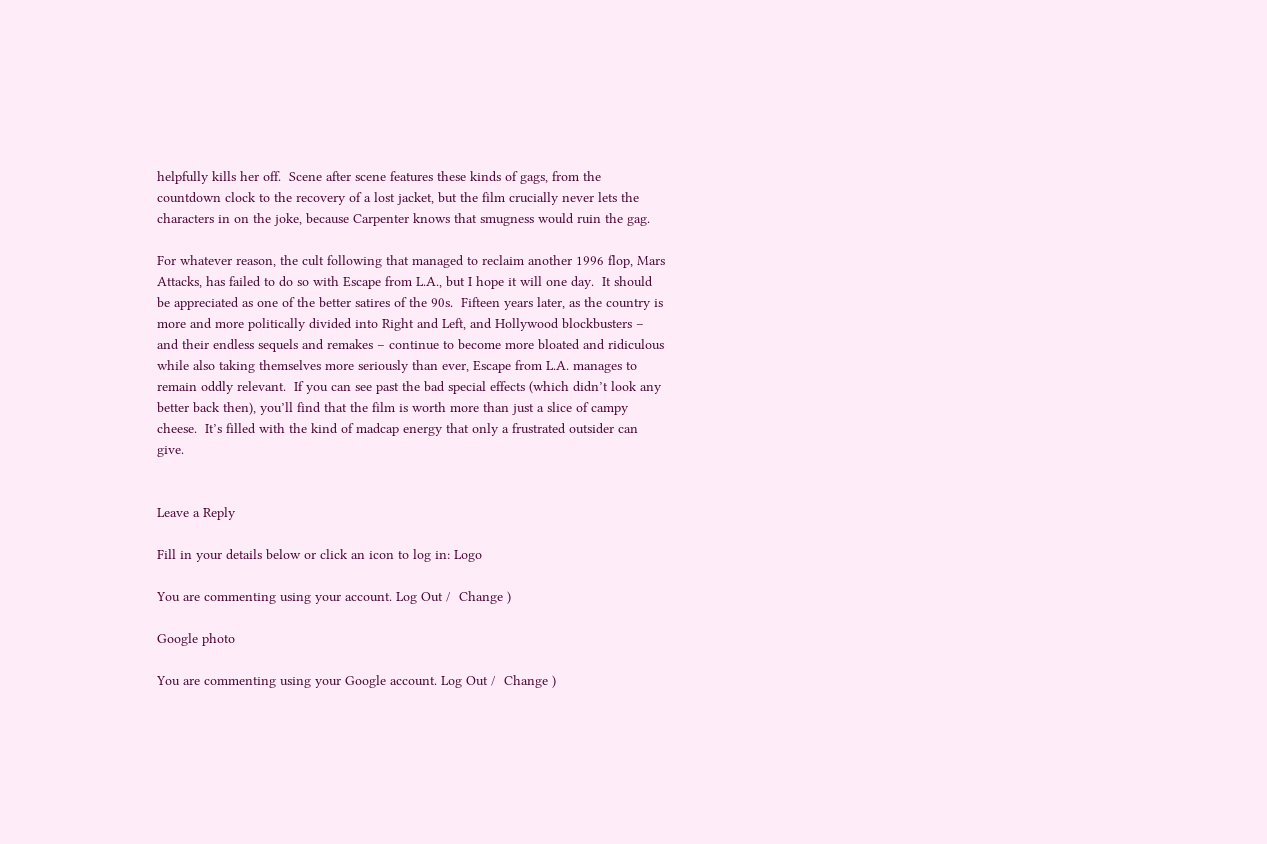helpfully kills her off.  Scene after scene features these kinds of gags, from the countdown clock to the recovery of a lost jacket, but the film crucially never lets the characters in on the joke, because Carpenter knows that smugness would ruin the gag.

For whatever reason, the cult following that managed to reclaim another 1996 flop, Mars Attacks, has failed to do so with Escape from L.A., but I hope it will one day.  It should be appreciated as one of the better satires of the 90s.  Fifteen years later, as the country is more and more politically divided into Right and Left, and Hollywood blockbusters – and their endless sequels and remakes – continue to become more bloated and ridiculous while also taking themselves more seriously than ever, Escape from L.A. manages to remain oddly relevant.  If you can see past the bad special effects (which didn’t look any better back then), you’ll find that the film is worth more than just a slice of campy cheese.  It’s filled with the kind of madcap energy that only a frustrated outsider can give.


Leave a Reply

Fill in your details below or click an icon to log in: Logo

You are commenting using your account. Log Out /  Change )

Google photo

You are commenting using your Google account. Log Out /  Change )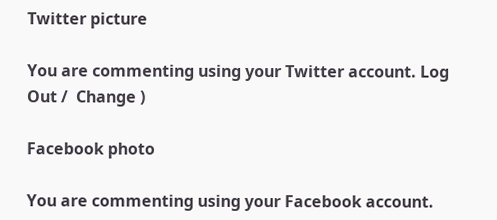Twitter picture

You are commenting using your Twitter account. Log Out /  Change )

Facebook photo

You are commenting using your Facebook account.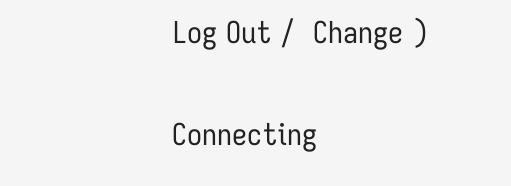Log Out /  Change )

Connecting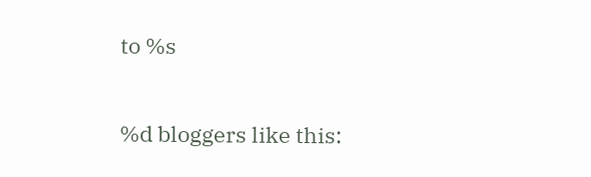to %s

%d bloggers like this: